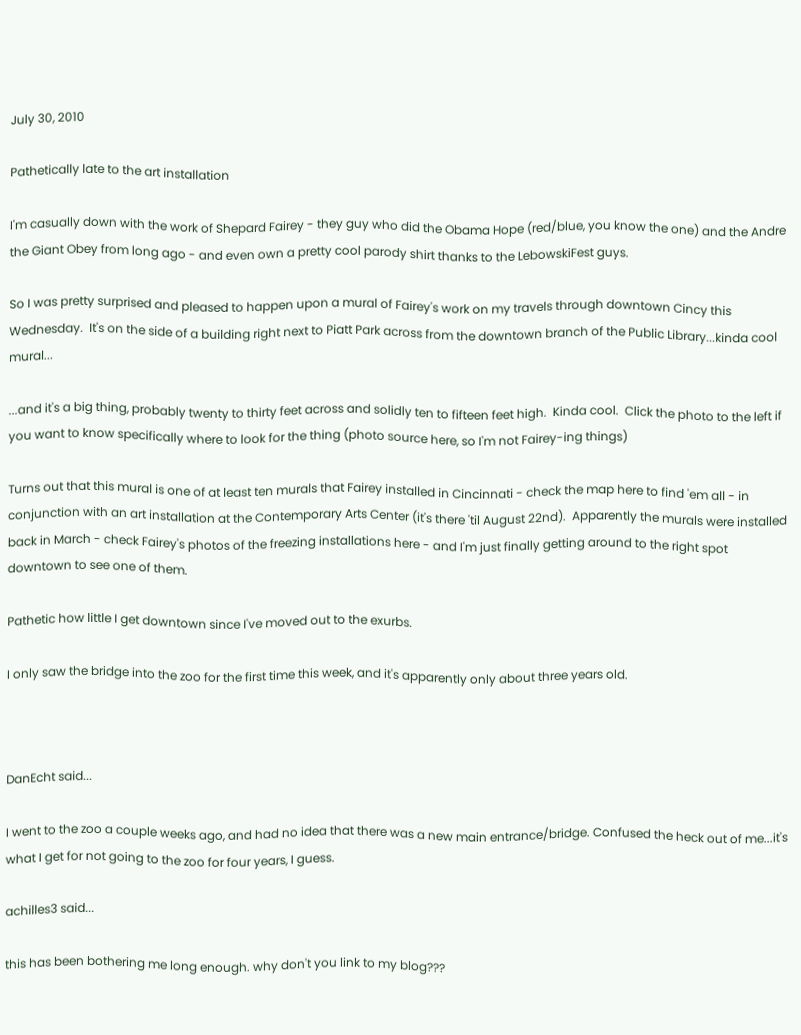July 30, 2010

Pathetically late to the art installation

I'm casually down with the work of Shepard Fairey - they guy who did the Obama Hope (red/blue, you know the one) and the Andre the Giant Obey from long ago - and even own a pretty cool parody shirt thanks to the LebowskiFest guys.

So I was pretty surprised and pleased to happen upon a mural of Fairey's work on my travels through downtown Cincy this Wednesday.  It's on the side of a building right next to Piatt Park across from the downtown branch of the Public Library...kinda cool mural...

...and it's a big thing, probably twenty to thirty feet across and solidly ten to fifteen feet high.  Kinda cool.  Click the photo to the left if you want to know specifically where to look for the thing (photo source here, so I'm not Fairey-ing things)

Turns out that this mural is one of at least ten murals that Fairey installed in Cincinnati - check the map here to find 'em all - in conjunction with an art installation at the Contemporary Arts Center (it's there 'til August 22nd).  Apparently the murals were installed back in March - check Fairey's photos of the freezing installations here - and I'm just finally getting around to the right spot downtown to see one of them.

Pathetic how little I get downtown since I've moved out to the exurbs.

I only saw the bridge into the zoo for the first time this week, and it's apparently only about three years old.



DanEcht said...

I went to the zoo a couple weeks ago, and had no idea that there was a new main entrance/bridge. Confused the heck out of me...it's what I get for not going to the zoo for four years, I guess.

achilles3 said...

this has been bothering me long enough. why don't you link to my blog???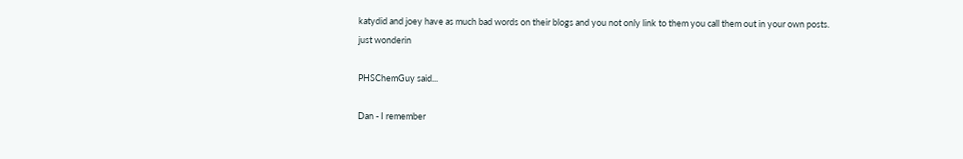katydid and joey have as much bad words on their blogs and you not only link to them you call them out in your own posts.
just wonderin

PHSChemGuy said...

Dan - I remember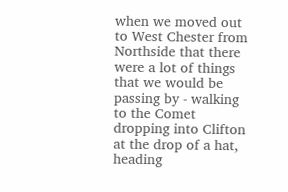when we moved out to West Chester from Northside that there were a lot of things that we would be passing by - walking to the Comet dropping into Clifton at the drop of a hat, heading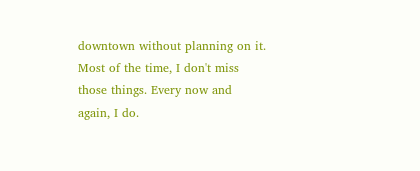downtown without planning on it. Most of the time, I don't miss those things. Every now and again, I do.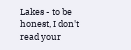Lakes - to be honest, I don't read your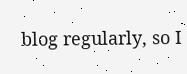blog regularly, so I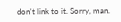don't link to it. Sorry, man.